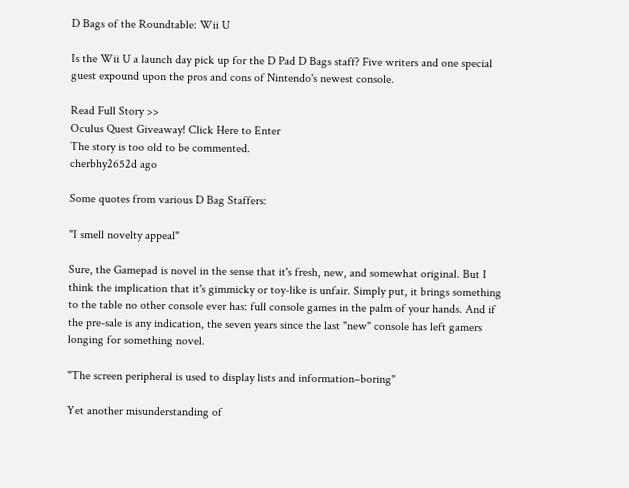D Bags of the Roundtable: Wii U

Is the Wii U a launch day pick up for the D Pad D Bags staff? Five writers and one special guest expound upon the pros and cons of Nintendo's newest console.

Read Full Story >>
Oculus Quest Giveaway! Click Here to Enter
The story is too old to be commented.
cherbhy2652d ago

Some quotes from various D Bag Staffers:

"I smell novelty appeal"

Sure, the Gamepad is novel in the sense that it's fresh, new, and somewhat original. But I think the implication that it's gimmicky or toy-like is unfair. Simply put, it brings something to the table no other console ever has: full console games in the palm of your hands. And if the pre-sale is any indication, the seven years since the last "new" console has left gamers longing for something novel.

"The screen peripheral is used to display lists and information–boring"

Yet another misunderstanding of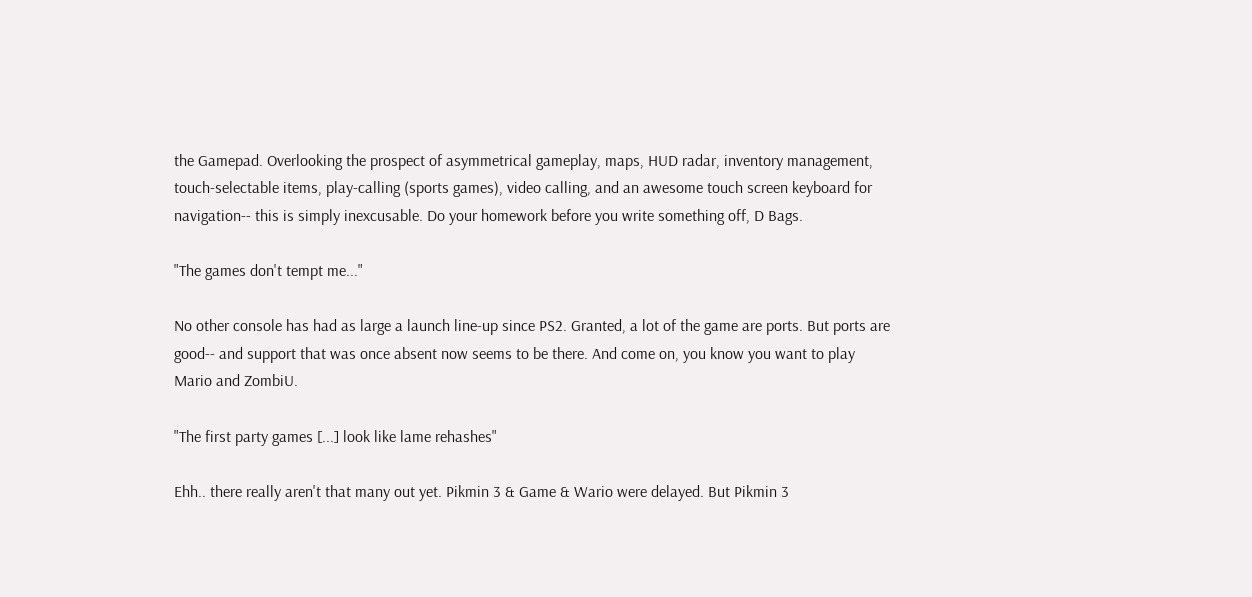the Gamepad. Overlooking the prospect of asymmetrical gameplay, maps, HUD radar, inventory management, touch-selectable items, play-calling (sports games), video calling, and an awesome touch screen keyboard for navigation-- this is simply inexcusable. Do your homework before you write something off, D Bags.

"The games don't tempt me..."

No other console has had as large a launch line-up since PS2. Granted, a lot of the game are ports. But ports are good-- and support that was once absent now seems to be there. And come on, you know you want to play Mario and ZombiU.

"The first party games [...] look like lame rehashes"

Ehh.. there really aren't that many out yet. Pikmin 3 & Game & Wario were delayed. But Pikmin 3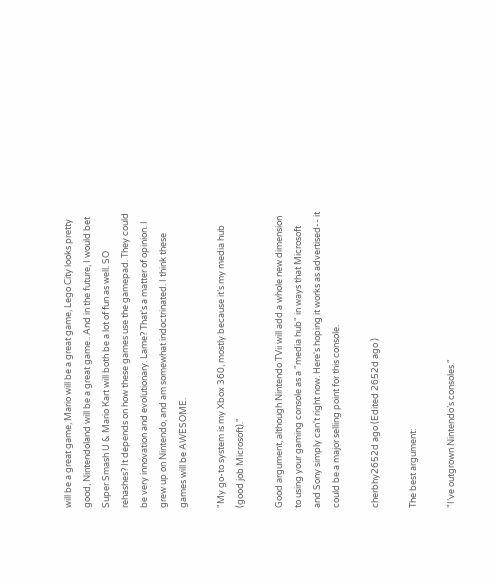will be a great game, Mario will be a great game, Lego City looks pretty good, Nintendoland will be a great game.. And in the future, I would bet Super Smash U & Mario Kart will both be a lot of fun as well. SO rehashes? It depends on how these games use the gamepad. They could be very innovation and evolutionary. Lame? That's a matter of opinion. I grew up on Nintendo, and am somewhat indoctrinated. I think these games will be AWESOME.

"My go-to system is my Xbox 360, mostly because it’s my media hub (good job Microsoft)."

Good argument, although Nintendo TVii will add a whole new dimension to using your gaming console as a "media hub" in ways that Microsoft and Sony simply can't right now. Here's hoping it works as advertised-- it could be a major selling point for this console.

cherbhy2652d ago (Edited 2652d ago )

The best argument:

"I’ve outgrown Nintendo’s consoles."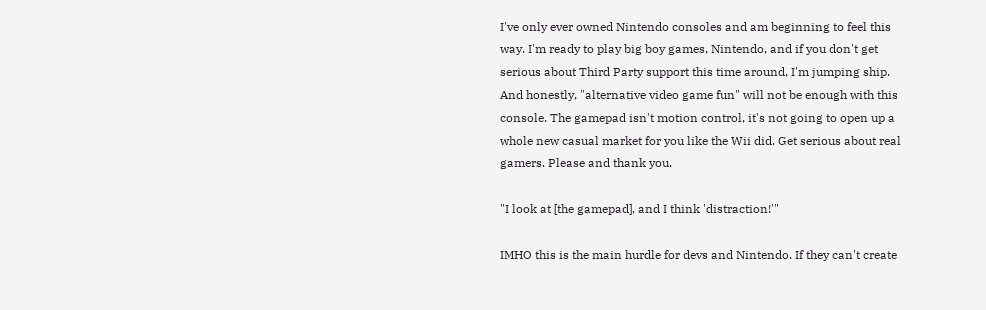I've only ever owned Nintendo consoles and am beginning to feel this way. I'm ready to play big boy games, Nintendo, and if you don't get serious about Third Party support this time around, I'm jumping ship. And honestly, "alternative video game fun" will not be enough with this console. The gamepad isn't motion control, it's not going to open up a whole new casual market for you like the Wii did. Get serious about real gamers. Please and thank you.

"I look at [the gamepad], and I think 'distraction!'"

IMHO this is the main hurdle for devs and Nintendo. If they can't create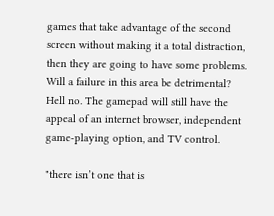games that take advantage of the second screen without making it a total distraction, then they are going to have some problems. Will a failure in this area be detrimental? Hell no. The gamepad will still have the appeal of an internet browser, independent game-playing option, and TV control.

"there isn’t one that is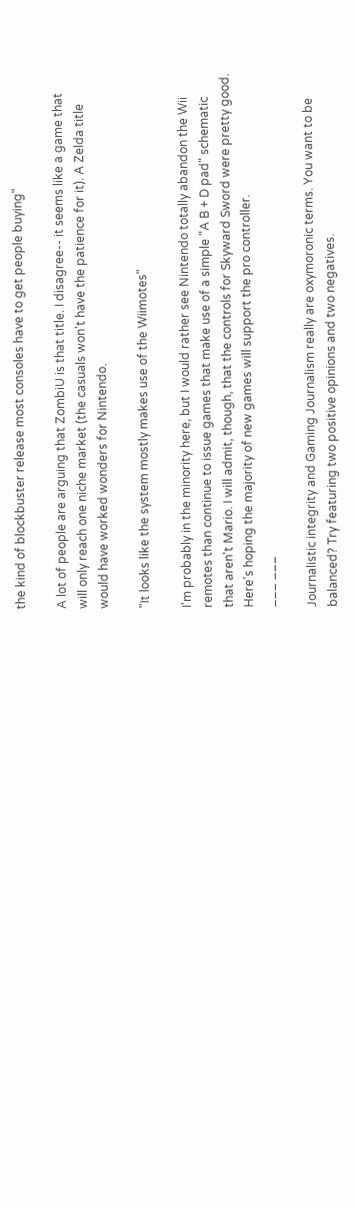the kind of blockbuster release most consoles have to get people buying"

A lot of people are arguing that ZombiU is that title. I disagree-- it seems like a game that will only reach one niche market (the casuals won't have the patience for it). A Zelda title would have worked wonders for Nintendo.

"It looks like the system mostly makes use of the Wiimotes"

I'm probably in the minority here, but I would rather see Nintendo totally abandon the Wii remotes than continue to issue games that make use of a simple "A B + D pad" schematic that aren't Mario. I will admit, though, that the controls for Skyward Sword were pretty good. Here's hoping the majority of new games will support the pro controller.
___ ___

Journalistic integrity and Gaming Journalism really are oxymoronic terms. You want to be balanced? Try featuring two positive opinions and two negatives.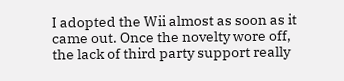I adopted the Wii almost as soon as it came out. Once the novelty wore off, the lack of third party support really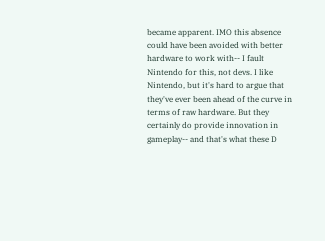became apparent. IMO this absence could have been avoided with better hardware to work with-- I fault Nintendo for this, not devs. I like Nintendo, but it's hard to argue that they've ever been ahead of the curve in terms of raw hardware. But they certainly do provide innovation in gameplay-- and that's what these D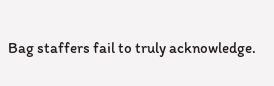Bag staffers fail to truly acknowledge.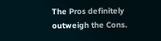The Pros definitely outweigh the Cons.